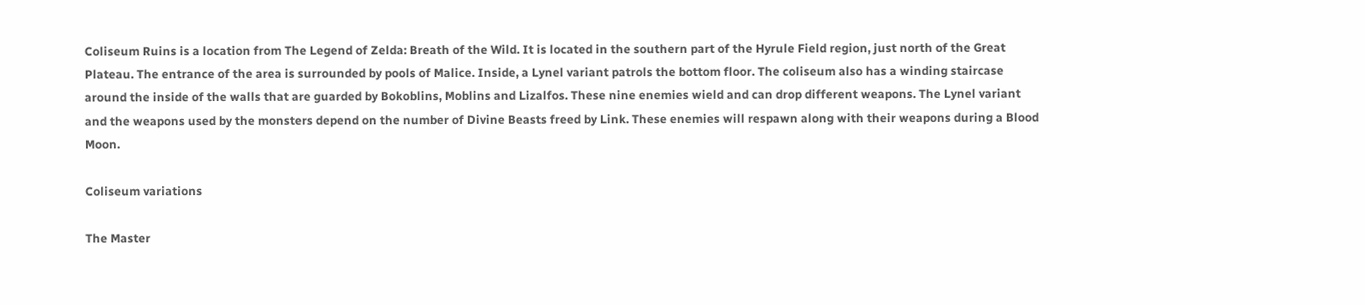Coliseum Ruins is a location from The Legend of Zelda: Breath of the Wild. It is located in the southern part of the Hyrule Field region, just north of the Great Plateau. The entrance of the area is surrounded by pools of Malice. Inside, a Lynel variant patrols the bottom floor. The coliseum also has a winding staircase around the inside of the walls that are guarded by Bokoblins, Moblins and Lizalfos. These nine enemies wield and can drop different weapons. The Lynel variant and the weapons used by the monsters depend on the number of Divine Beasts freed by Link. These enemies will respawn along with their weapons during a Blood Moon.

Coliseum variations

The Master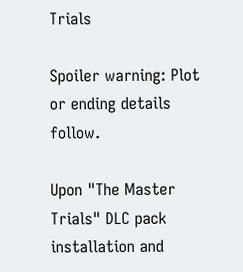Trials

Spoiler warning: Plot or ending details follow.

Upon "The Master Trials" DLC pack installation and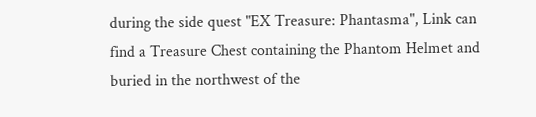during the side quest "EX Treasure: Phantasma", Link can find a Treasure Chest containing the Phantom Helmet and buried in the northwest of the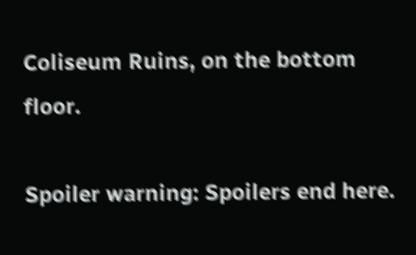Coliseum Ruins, on the bottom floor.

Spoiler warning: Spoilers end here.